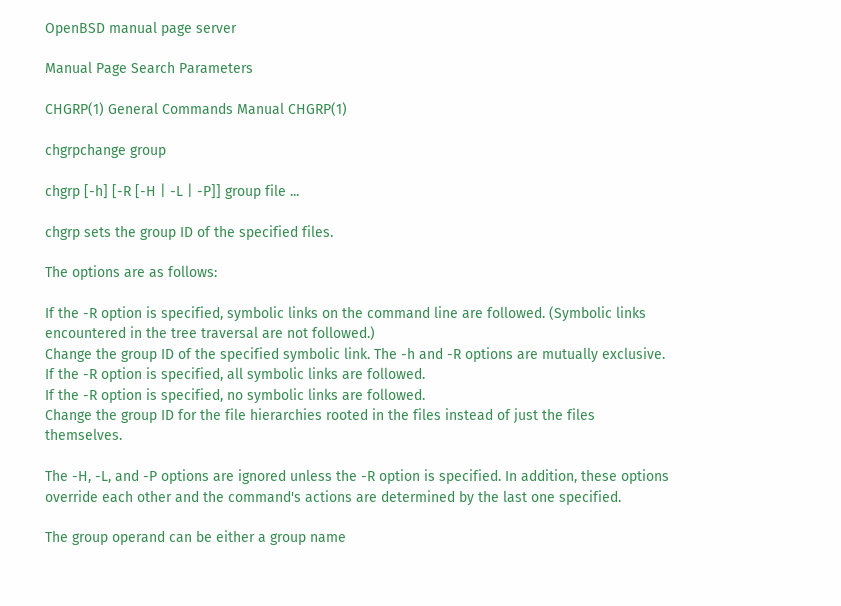OpenBSD manual page server

Manual Page Search Parameters

CHGRP(1) General Commands Manual CHGRP(1)

chgrpchange group

chgrp [-h] [-R [-H | -L | -P]] group file ...

chgrp sets the group ID of the specified files.

The options are as follows:

If the -R option is specified, symbolic links on the command line are followed. (Symbolic links encountered in the tree traversal are not followed.)
Change the group ID of the specified symbolic link. The -h and -R options are mutually exclusive.
If the -R option is specified, all symbolic links are followed.
If the -R option is specified, no symbolic links are followed.
Change the group ID for the file hierarchies rooted in the files instead of just the files themselves.

The -H, -L, and -P options are ignored unless the -R option is specified. In addition, these options override each other and the command's actions are determined by the last one specified.

The group operand can be either a group name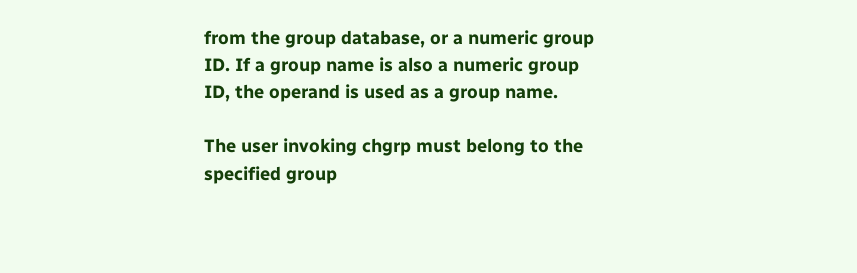from the group database, or a numeric group ID. If a group name is also a numeric group ID, the operand is used as a group name.

The user invoking chgrp must belong to the specified group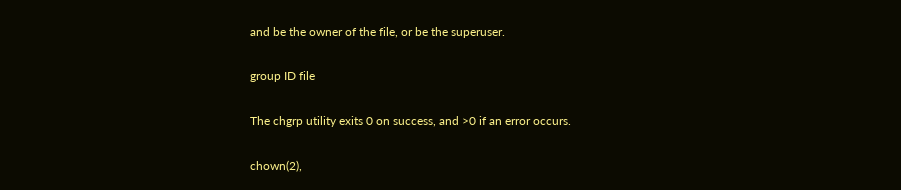and be the owner of the file, or be the superuser.

group ID file

The chgrp utility exits 0 on success, and >0 if an error occurs.

chown(2),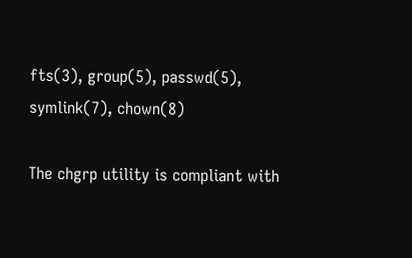fts(3), group(5), passwd(5), symlink(7), chown(8)

The chgrp utility is compliant with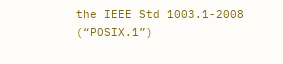the IEEE Std 1003.1-2008 (“POSIX.1”)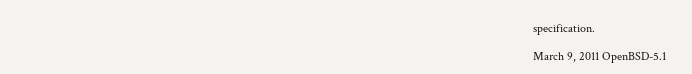specification.

March 9, 2011 OpenBSD-5.1